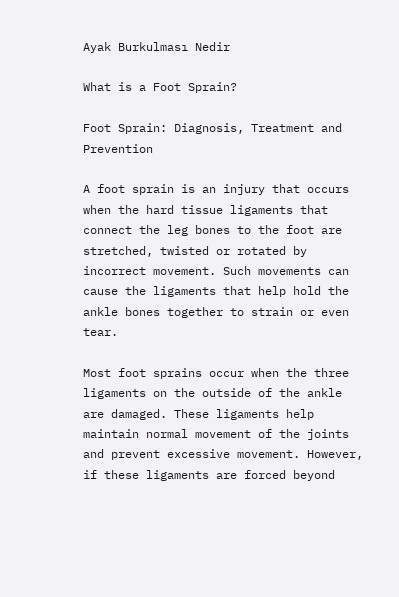Ayak Burkulması Nedir

What is a Foot Sprain?

Foot Sprain: Diagnosis, Treatment and Prevention

A foot sprain is an injury that occurs when the hard tissue ligaments that connect the leg bones to the foot are stretched, twisted or rotated by incorrect movement. Such movements can cause the ligaments that help hold the ankle bones together to strain or even tear.

Most foot sprains occur when the three ligaments on the outside of the ankle are damaged. These ligaments help maintain normal movement of the joints and prevent excessive movement. However, if these ligaments are forced beyond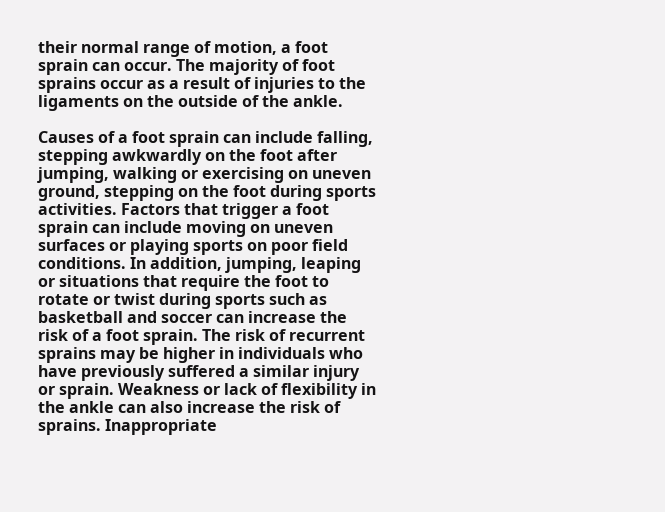their normal range of motion, a foot sprain can occur. The majority of foot sprains occur as a result of injuries to the ligaments on the outside of the ankle.

Causes of a foot sprain can include falling, stepping awkwardly on the foot after jumping, walking or exercising on uneven ground, stepping on the foot during sports activities. Factors that trigger a foot sprain can include moving on uneven surfaces or playing sports on poor field conditions. In addition, jumping, leaping or situations that require the foot to rotate or twist during sports such as basketball and soccer can increase the risk of a foot sprain. The risk of recurrent sprains may be higher in individuals who have previously suffered a similar injury or sprain. Weakness or lack of flexibility in the ankle can also increase the risk of sprains. Inappropriate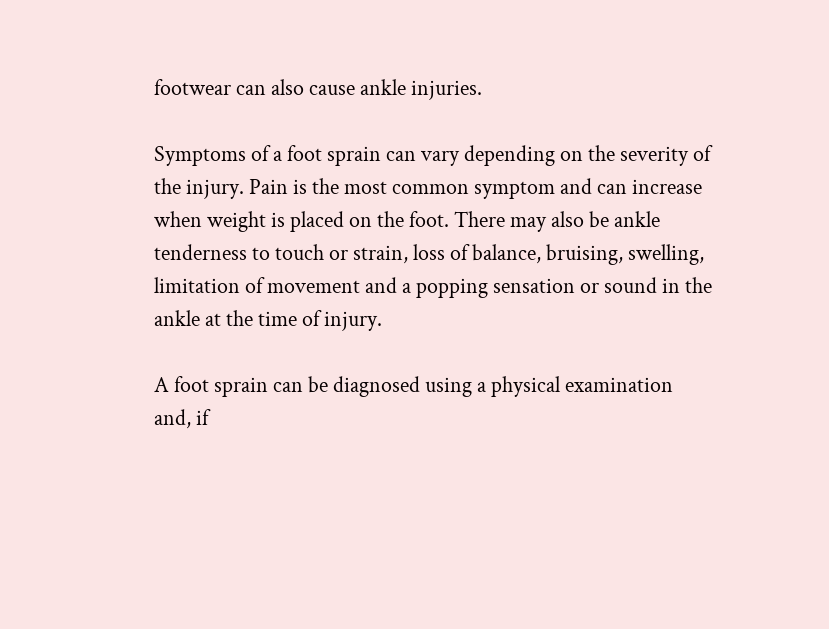footwear can also cause ankle injuries.

Symptoms of a foot sprain can vary depending on the severity of the injury. Pain is the most common symptom and can increase when weight is placed on the foot. There may also be ankle tenderness to touch or strain, loss of balance, bruising, swelling, limitation of movement and a popping sensation or sound in the ankle at the time of injury.

A foot sprain can be diagnosed using a physical examination and, if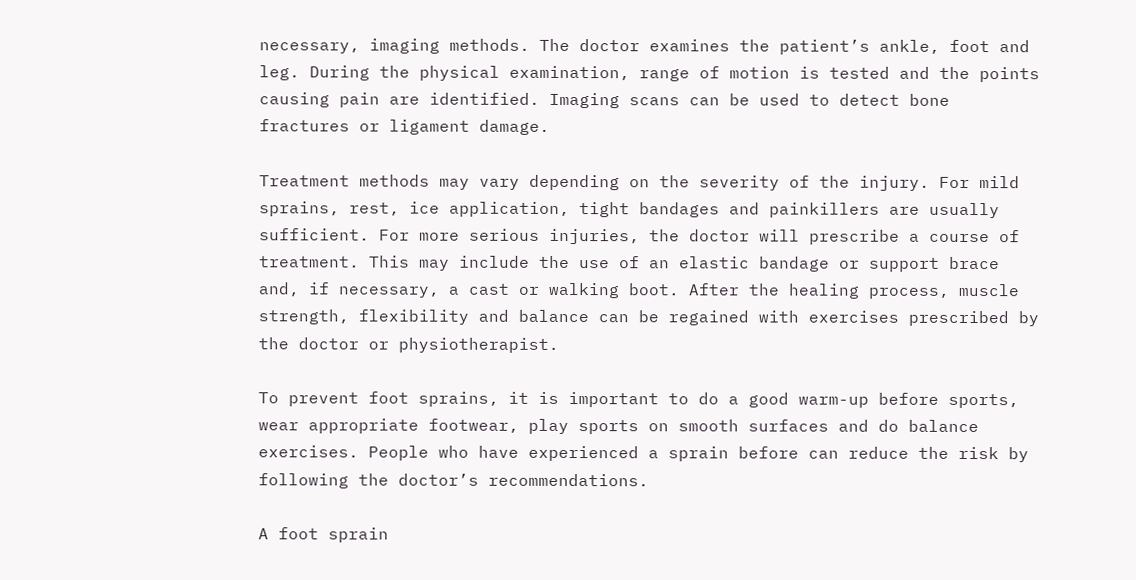necessary, imaging methods. The doctor examines the patient’s ankle, foot and leg. During the physical examination, range of motion is tested and the points causing pain are identified. Imaging scans can be used to detect bone fractures or ligament damage.

Treatment methods may vary depending on the severity of the injury. For mild sprains, rest, ice application, tight bandages and painkillers are usually sufficient. For more serious injuries, the doctor will prescribe a course of treatment. This may include the use of an elastic bandage or support brace and, if necessary, a cast or walking boot. After the healing process, muscle strength, flexibility and balance can be regained with exercises prescribed by the doctor or physiotherapist.

To prevent foot sprains, it is important to do a good warm-up before sports, wear appropriate footwear, play sports on smooth surfaces and do balance exercises. People who have experienced a sprain before can reduce the risk by following the doctor’s recommendations.

A foot sprain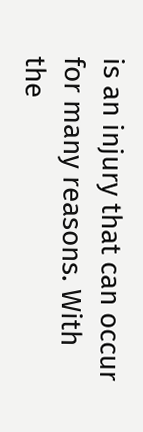is an injury that can occur for many reasons. With the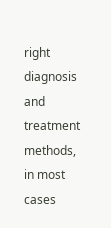right diagnosis and treatment methods, in most cases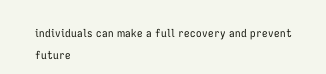individuals can make a full recovery and prevent future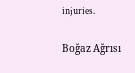injuries.

Boğaz Ağrısı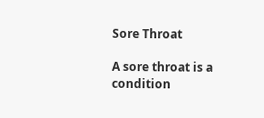Sore Throat

A sore throat is a condition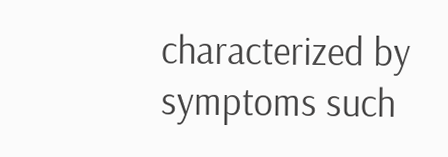characterized by symptoms such